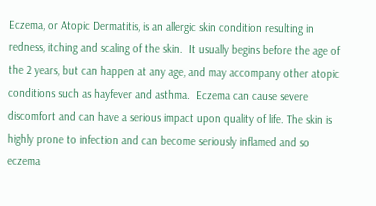Eczema, or Atopic Dermatitis, is an allergic skin condition resulting in redness, itching and scaling of the skin.  It usually begins before the age of the 2 years, but can happen at any age, and may accompany other atopic conditions such as hayfever and asthma.  Eczema can cause severe discomfort and can have a serious impact upon quality of life. The skin is highly prone to infection and can become seriously inflamed and so eczema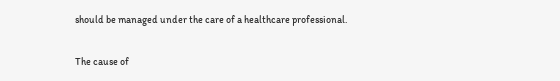should be managed under the care of a healthcare professional.

The cause of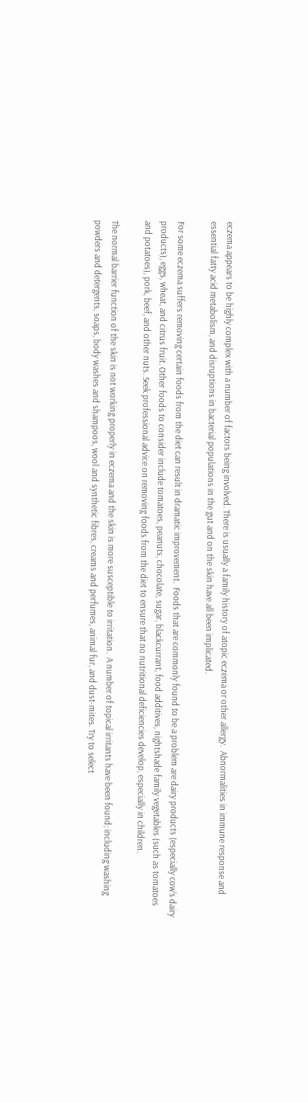eczema appears to be highly complex with a number of factors being involved. There is usually a family history of atopic eczema or other allergy.  Abnormalities in immune response and essential fatty acid metabolism, and disruptions in bacterial populations in the gut and on the skin have all been implicated.

For some eczema suffers removing certain foods from the diet can result in dramatic improvement.  Foods that are commonly found to be a problem are dairy products (especially cow’s dairy products), eggs, wheat, and citrus fruit. Other foods to consider include tomatoes, peanuts, chocolate, sugar, blackcurrant, food additives, nightshade family vegetables (such as tomatoes and potatoes), pork, beef, and other nuts. Seek professional advice on removing foods from the diet to ensure that no nutritional deficiencies develop, especially in children.

The normal barrier function of the skin is not working properly in eczema and the skin is more susceptible to irritation.  A number of topical irritants have been found; including washing powders and detergents, soaps, body washes and shampoos, wool and synthetic fibres, creams and perfumes, animal fur, and dust-mites. Try to select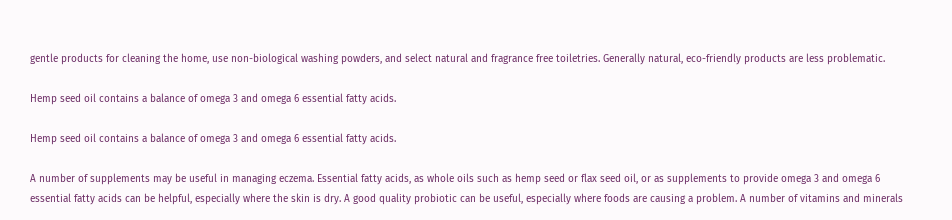gentle products for cleaning the home, use non-biological washing powders, and select natural and fragrance free toiletries. Generally natural, eco-friendly products are less problematic.

Hemp seed oil contains a balance of omega 3 and omega 6 essential fatty acids.

Hemp seed oil contains a balance of omega 3 and omega 6 essential fatty acids.

A number of supplements may be useful in managing eczema. Essential fatty acids, as whole oils such as hemp seed or flax seed oil, or as supplements to provide omega 3 and omega 6 essential fatty acids can be helpful, especially where the skin is dry. A good quality probiotic can be useful, especially where foods are causing a problem. A number of vitamins and minerals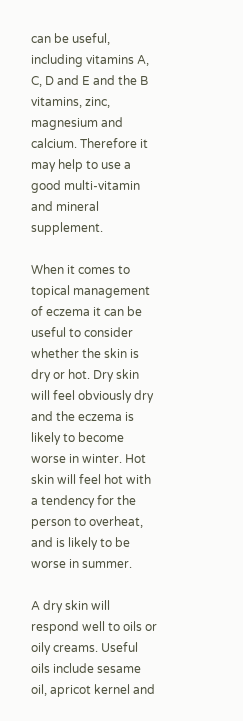can be useful, including vitamins A, C, D and E and the B vitamins, zinc, magnesium and calcium. Therefore it may help to use a good multi-vitamin and mineral supplement.

When it comes to topical management of eczema it can be useful to consider whether the skin is dry or hot. Dry skin will feel obviously dry and the eczema is likely to become worse in winter. Hot skin will feel hot with a tendency for the person to overheat, and is likely to be worse in summer.

A dry skin will respond well to oils or oily creams. Useful oils include sesame oil, apricot kernel and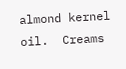almond kernel oil.  Creams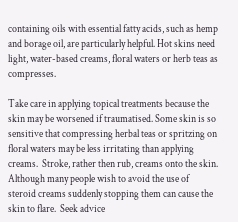containing oils with essential fatty acids, such as hemp and borage oil, are particularly helpful. Hot skins need light, water-based creams, floral waters or herb teas as compresses.

Take care in applying topical treatments because the skin may be worsened if traumatised. Some skin is so sensitive that compressing herbal teas or spritzing on floral waters may be less irritating than applying creams.  Stroke, rather then rub, creams onto the skin.  Although many people wish to avoid the use of steroid creams suddenly stopping them can cause the skin to flare.  Seek advice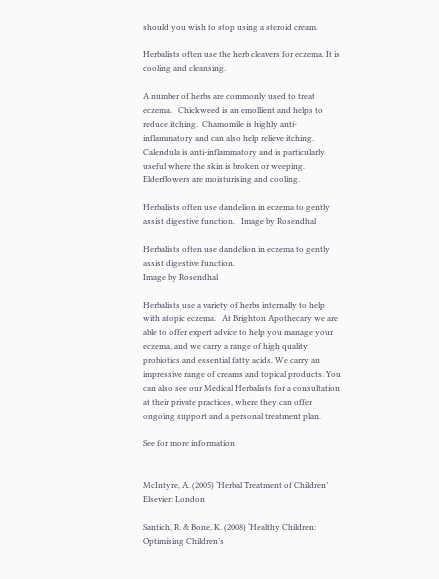should you wish to stop using a steroid cream.

Herbalists often use the herb cleavers for eczema. It is cooling and cleansing.

A number of herbs are commonly used to treat eczema.   Chickweed is an emollient and helps to reduce itching.  Chamomile is highly anti-inflammatory and can also help relieve itching.  Calendula is anti-inflammatory and is particularly useful where the skin is broken or weeping. Elderflowers are moisturising and cooling.

Herbalists often use dandelion in eczema to gently assist digestive function.   Image by Rosendhal

Herbalists often use dandelion in eczema to gently assist digestive function.
Image by Rosendhal

Herbalists use a variety of herbs internally to help with atopic eczema.   At Brighton Apothecary we are able to offer expert advice to help you manage your eczema, and we carry a range of high quality probiotics and essential fatty acids. We carry an impressive range of creams and topical products. You can also see our Medical Herbalists for a consultation at their private practices, where they can offer ongoing support and a personal treatment plan.

See for more information


McIntyre, A. (2005) ‘Herbal Treatment of Children’ Elsevier: London

Santich, R. & Bone, K. (2008) ‘Healthy Children: Optimising Children’s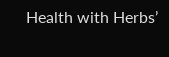Health with Herbs’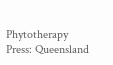Phytotherapy Press: Queensland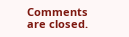Comments are closed.